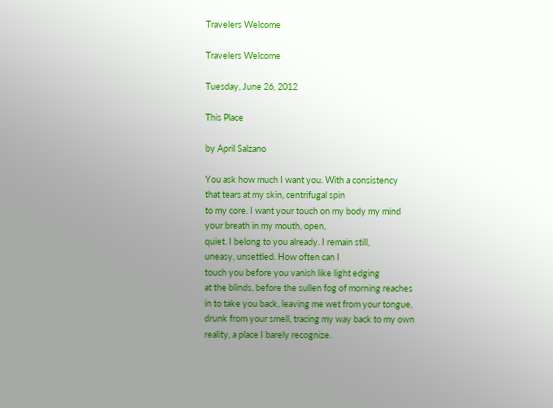Travelers Welcome

Travelers Welcome

Tuesday, June 26, 2012

This Place

by April Salzano

You ask how much I want you. With a consistency
that tears at my skin, centrifugal spin
to my core. I want your touch on my body my mind
your breath in my mouth, open,
quiet. I belong to you already. I remain still,
uneasy, unsettled. How often can I
touch you before you vanish like light edging
at the blinds, before the sullen fog of morning reaches
in to take you back, leaving me wet from your tongue,
drunk from your smell, tracing my way back to my own
reality, a place I barely recognize.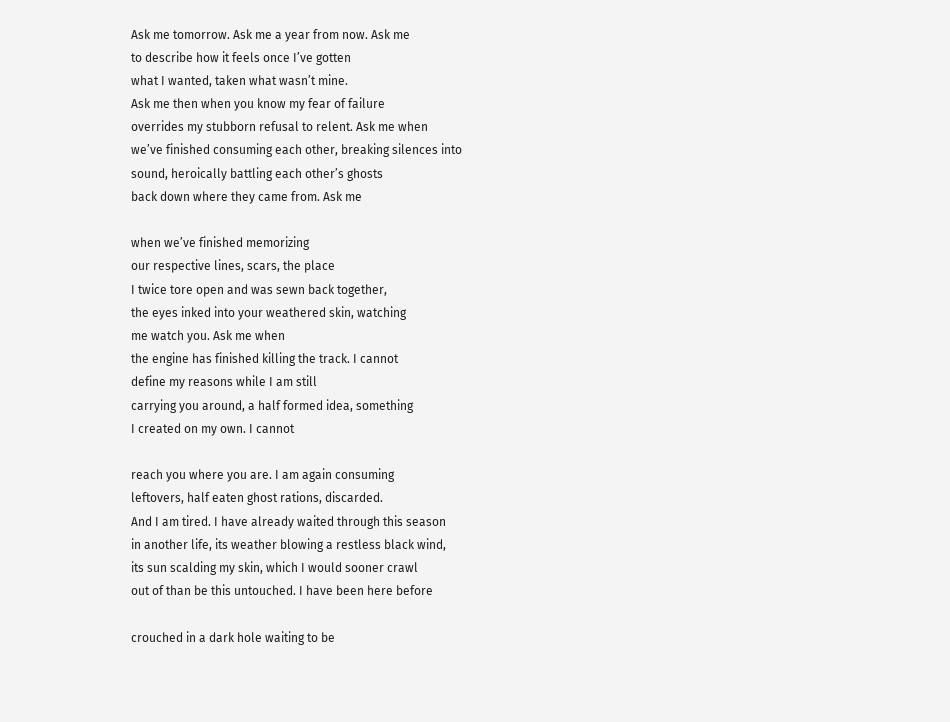Ask me tomorrow. Ask me a year from now. Ask me
to describe how it feels once I’ve gotten
what I wanted, taken what wasn’t mine.
Ask me then when you know my fear of failure
overrides my stubborn refusal to relent. Ask me when
we’ve finished consuming each other, breaking silences into
sound, heroically battling each other’s ghosts
back down where they came from. Ask me

when we’ve finished memorizing
our respective lines, scars, the place
I twice tore open and was sewn back together,
the eyes inked into your weathered skin, watching
me watch you. Ask me when
the engine has finished killing the track. I cannot
define my reasons while I am still
carrying you around, a half formed idea, something
I created on my own. I cannot

reach you where you are. I am again consuming
leftovers, half eaten ghost rations, discarded.
And I am tired. I have already waited through this season
in another life, its weather blowing a restless black wind,
its sun scalding my skin, which I would sooner crawl
out of than be this untouched. I have been here before

crouched in a dark hole waiting to be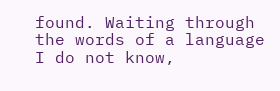found. Waiting through
the words of a language
I do not know,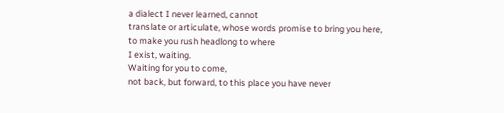a dialect I never learned, cannot
translate or articulate, whose words promise to bring you here,
to make you rush headlong to where
I exist, waiting.
Waiting for you to come,
not back, but forward, to this place you have never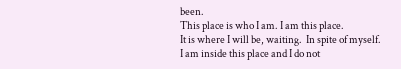been.
This place is who I am. I am this place.
It is where I will be, waiting.  In spite of myself.
I am inside this place and I do not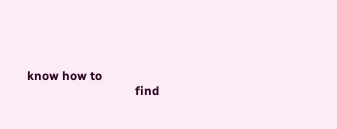know how to
                                    find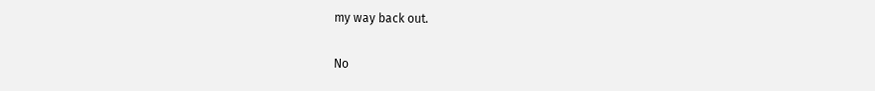my way back out.

No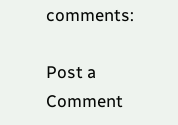comments:

Post a Comment